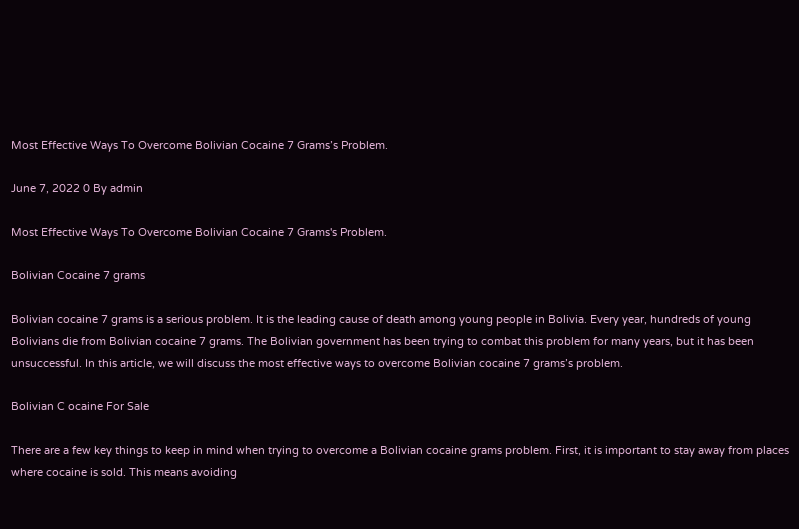Most Effective Ways To Overcome Bolivian Cocaine 7 Grams’s Problem.

June 7, 2022 0 By admin

Most Effective Ways To Overcome Bolivian Cocaine 7 Grams's Problem.

Bolivian Cocaine 7 grams

Bolivian cocaine 7 grams is a serious problem. It is the leading cause of death among young people in Bolivia. Every year, hundreds of young Bolivians die from Bolivian cocaine 7 grams. The Bolivian government has been trying to combat this problem for many years, but it has been unsuccessful. In this article, we will discuss the most effective ways to overcome Bolivian cocaine 7 grams’s problem.

Bolivian C ocaine For Sale

There are a few key things to keep in mind when trying to overcome a Bolivian cocaine grams problem. First, it is important to stay away from places where cocaine is sold. This means avoiding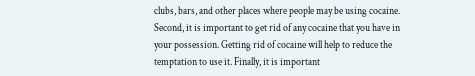clubs, bars, and other places where people may be using cocaine. Second, it is important to get rid of any cocaine that you have in your possession. Getting rid of cocaine will help to reduce the temptation to use it. Finally, it is important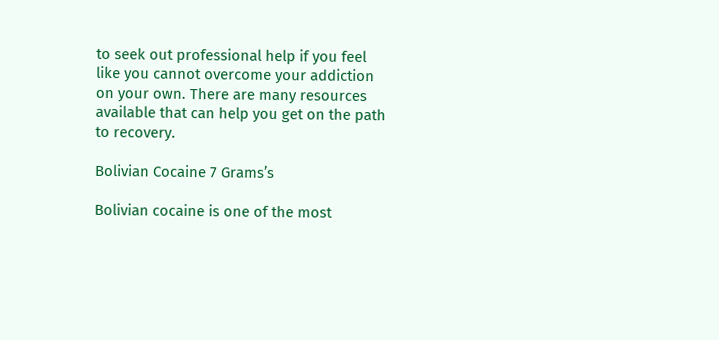to seek out professional help if you feel like you cannot overcome your addiction on your own. There are many resources available that can help you get on the path to recovery.

Bolivian Cocaine 7 Grams’s

Bolivian cocaine is one of the most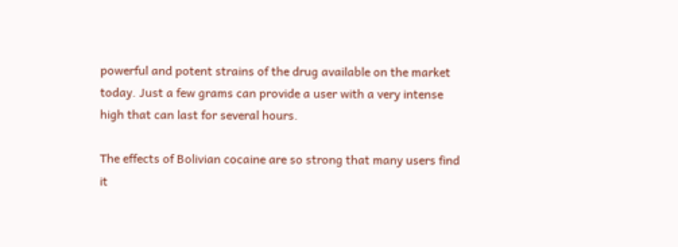powerful and potent strains of the drug available on the market today. Just a few grams can provide a user with a very intense high that can last for several hours.

The effects of Bolivian cocaine are so strong that many users find it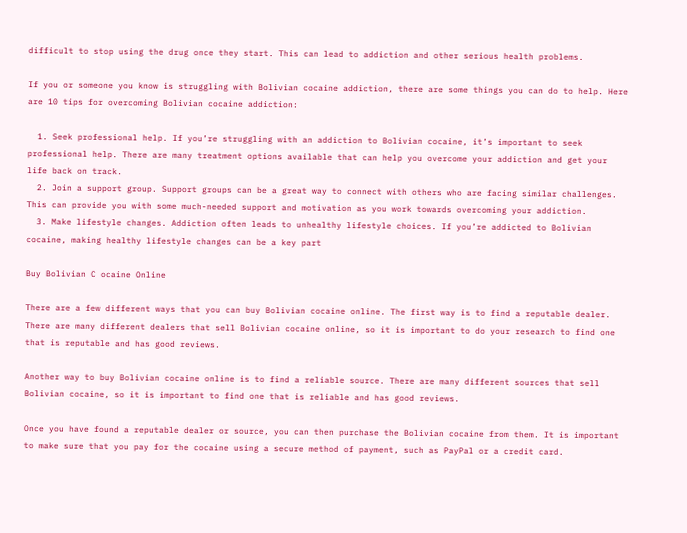difficult to stop using the drug once they start. This can lead to addiction and other serious health problems.

If you or someone you know is struggling with Bolivian cocaine addiction, there are some things you can do to help. Here are 10 tips for overcoming Bolivian cocaine addiction:

  1. Seek professional help. If you’re struggling with an addiction to Bolivian cocaine, it’s important to seek professional help. There are many treatment options available that can help you overcome your addiction and get your life back on track.
  2. Join a support group. Support groups can be a great way to connect with others who are facing similar challenges. This can provide you with some much-needed support and motivation as you work towards overcoming your addiction.
  3. Make lifestyle changes. Addiction often leads to unhealthy lifestyle choices. If you’re addicted to Bolivian cocaine, making healthy lifestyle changes can be a key part

Buy Bolivian C ocaine Online

There are a few different ways that you can buy Bolivian cocaine online. The first way is to find a reputable dealer. There are many different dealers that sell Bolivian cocaine online, so it is important to do your research to find one that is reputable and has good reviews.

Another way to buy Bolivian cocaine online is to find a reliable source. There are many different sources that sell Bolivian cocaine, so it is important to find one that is reliable and has good reviews.

Once you have found a reputable dealer or source, you can then purchase the Bolivian cocaine from them. It is important to make sure that you pay for the cocaine using a secure method of payment, such as PayPal or a credit card.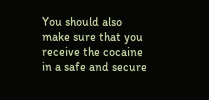You should also make sure that you receive the cocaine in a safe and secure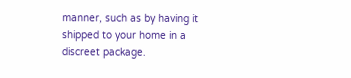manner, such as by having it shipped to your home in a discreet package.